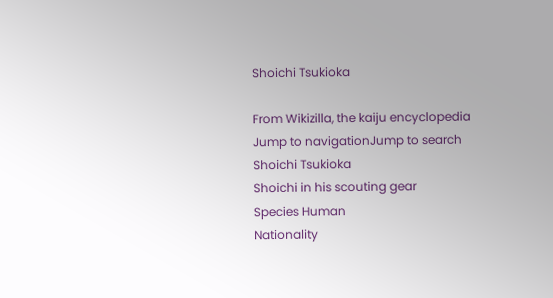Shoichi Tsukioka

From Wikizilla, the kaiju encyclopedia
Jump to navigationJump to search
Shoichi Tsukioka
Shoichi in his scouting gear
Species Human
Nationality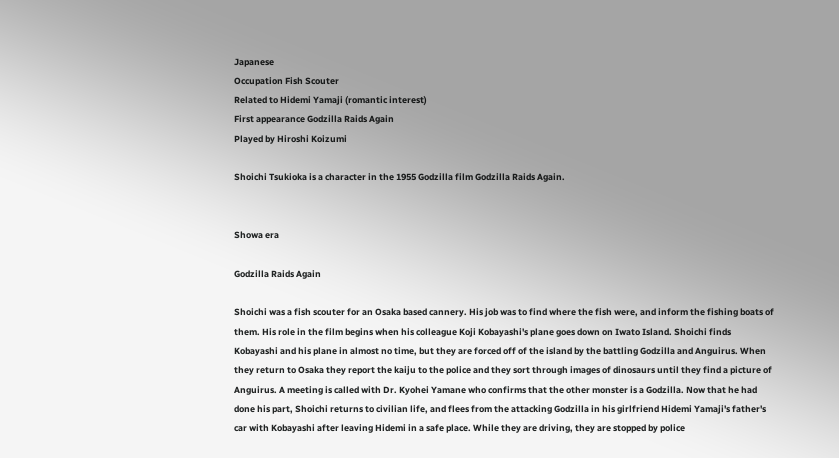Japanese
Occupation Fish Scouter
Related to Hidemi Yamaji (romantic interest)
First appearance Godzilla Raids Again
Played by Hiroshi Koizumi

Shoichi Tsukioka is a character in the 1955 Godzilla film Godzilla Raids Again.


Showa era

Godzilla Raids Again

Shoichi was a fish scouter for an Osaka based cannery. His job was to find where the fish were, and inform the fishing boats of them. His role in the film begins when his colleague Koji Kobayashi's plane goes down on Iwato Island. Shoichi finds Kobayashi and his plane in almost no time, but they are forced off of the island by the battling Godzilla and Anguirus. When they return to Osaka they report the kaiju to the police and they sort through images of dinosaurs until they find a picture of Anguirus. A meeting is called with Dr. Kyohei Yamane who confirms that the other monster is a Godzilla. Now that he had done his part, Shoichi returns to civilian life, and flees from the attacking Godzilla in his girlfriend Hidemi Yamaji's father's car with Kobayashi after leaving Hidemi in a safe place. While they are driving, they are stopped by police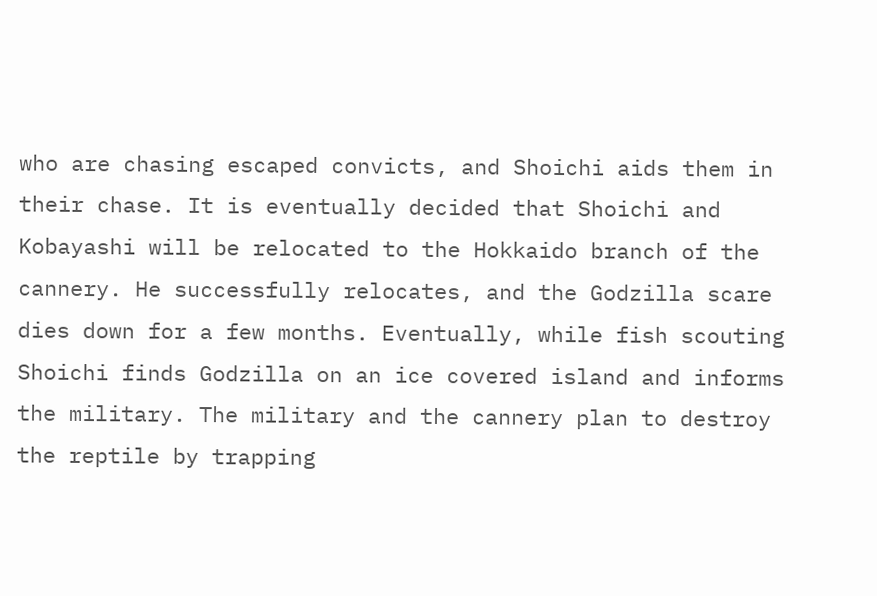who are chasing escaped convicts, and Shoichi aids them in their chase. It is eventually decided that Shoichi and Kobayashi will be relocated to the Hokkaido branch of the cannery. He successfully relocates, and the Godzilla scare dies down for a few months. Eventually, while fish scouting Shoichi finds Godzilla on an ice covered island and informs the military. The military and the cannery plan to destroy the reptile by trapping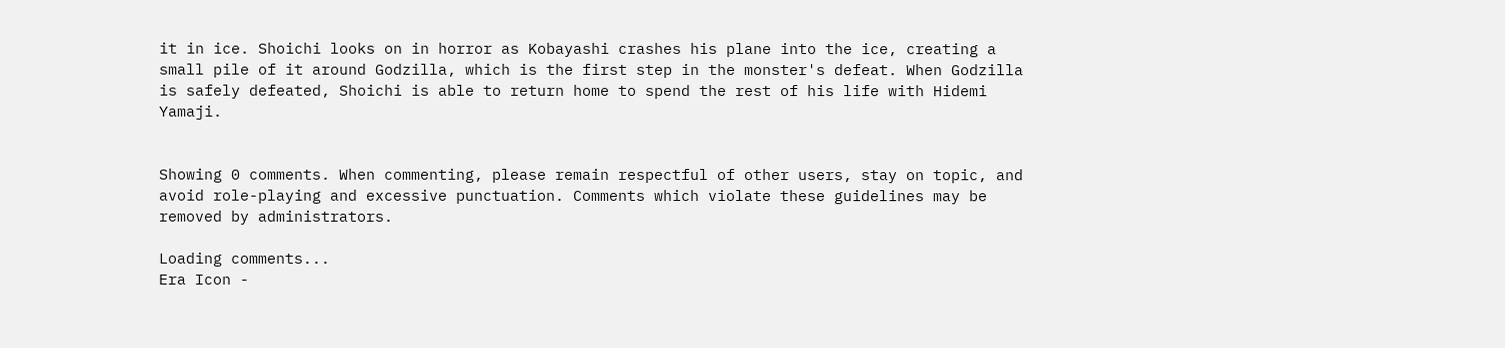it in ice. Shoichi looks on in horror as Kobayashi crashes his plane into the ice, creating a small pile of it around Godzilla, which is the first step in the monster's defeat. When Godzilla is safely defeated, Shoichi is able to return home to spend the rest of his life with Hidemi Yamaji.


Showing 0 comments. When commenting, please remain respectful of other users, stay on topic, and avoid role-playing and excessive punctuation. Comments which violate these guidelines may be removed by administrators.

Loading comments...
Era Icon -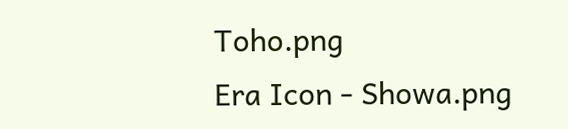Toho.png
Era Icon - Showa.png